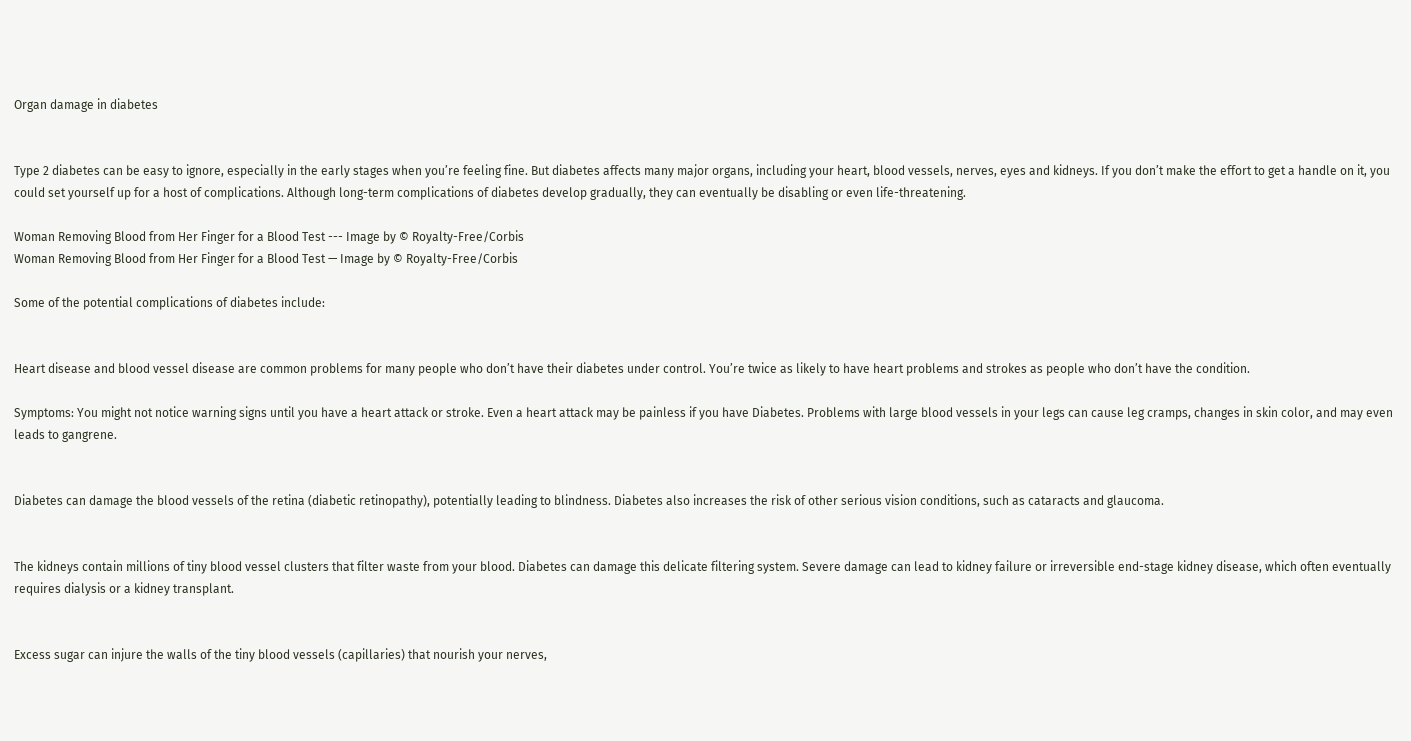Organ damage in diabetes


Type 2 diabetes can be easy to ignore, especially in the early stages when you’re feeling fine. But diabetes affects many major organs, including your heart, blood vessels, nerves, eyes and kidneys. If you don’t make the effort to get a handle on it, you could set yourself up for a host of complications. Although long-term complications of diabetes develop gradually, they can eventually be disabling or even life-threatening.

Woman Removing Blood from Her Finger for a Blood Test --- Image by © Royalty-Free/Corbis
Woman Removing Blood from Her Finger for a Blood Test — Image by © Royalty-Free/Corbis

Some of the potential complications of diabetes include:


Heart disease and blood vessel disease are common problems for many people who don’t have their diabetes under control. You’re twice as likely to have heart problems and strokes as people who don’t have the condition.

Symptoms: You might not notice warning signs until you have a heart attack or stroke. Even a heart attack may be painless if you have Diabetes. Problems with large blood vessels in your legs can cause leg cramps, changes in skin color, and may even leads to gangrene.


Diabetes can damage the blood vessels of the retina (diabetic retinopathy), potentially leading to blindness. Diabetes also increases the risk of other serious vision conditions, such as cataracts and glaucoma.


The kidneys contain millions of tiny blood vessel clusters that filter waste from your blood. Diabetes can damage this delicate filtering system. Severe damage can lead to kidney failure or irreversible end-stage kidney disease, which often eventually requires dialysis or a kidney transplant.


Excess sugar can injure the walls of the tiny blood vessels (capillaries) that nourish your nerves,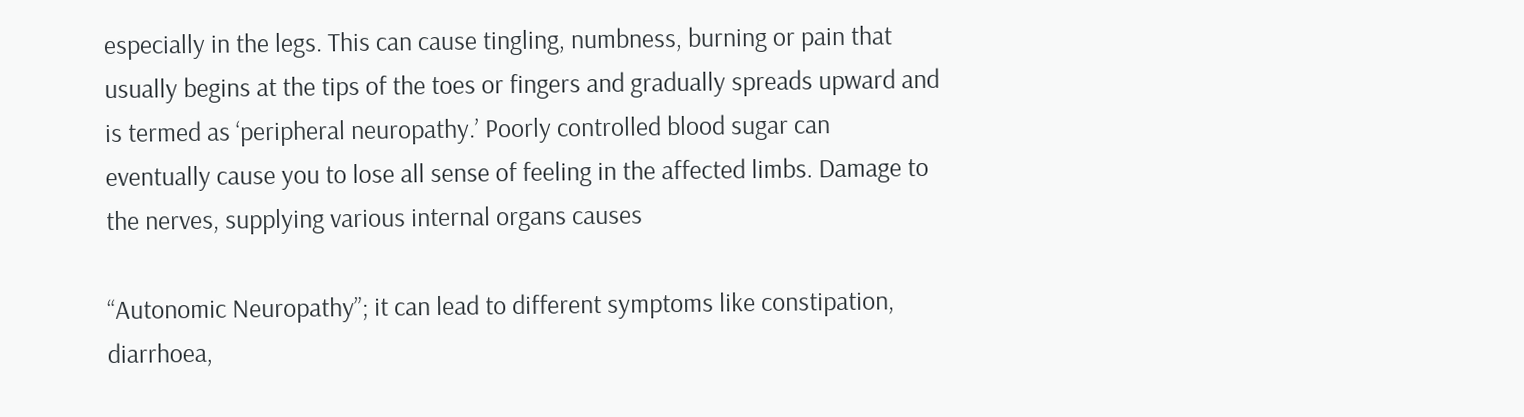especially in the legs. This can cause tingling, numbness, burning or pain that usually begins at the tips of the toes or fingers and gradually spreads upward and is termed as ‘peripheral neuropathy.’ Poorly controlled blood sugar can eventually cause you to lose all sense of feeling in the affected limbs. Damage to the nerves, supplying various internal organs causes

“Autonomic Neuropathy”; it can lead to different symptoms like constipation, diarrhoea,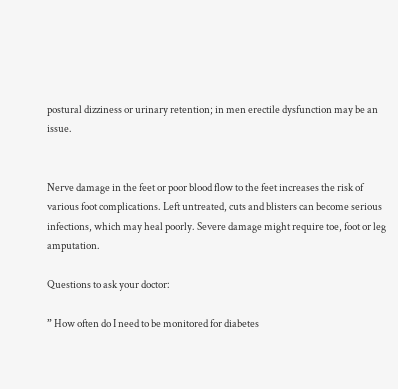postural dizziness or urinary retention; in men erectile dysfunction may be an issue.


Nerve damage in the feet or poor blood flow to the feet increases the risk of various foot complications. Left untreated, cuts and blisters can become serious infections, which may heal poorly. Severe damage might require toe, foot or leg amputation.

Questions to ask your doctor:

” How often do I need to be monitored for diabetes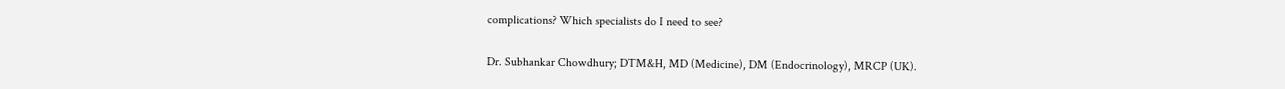complications? Which specialists do I need to see?

Dr. Subhankar Chowdhury; DTM&H, MD (Medicine), DM (Endocrinology), MRCP (UK).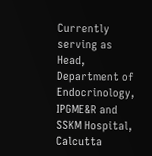Currently serving as Head, Department of Endocrinology, IPGME&R and SSKM Hospital, Calcutta